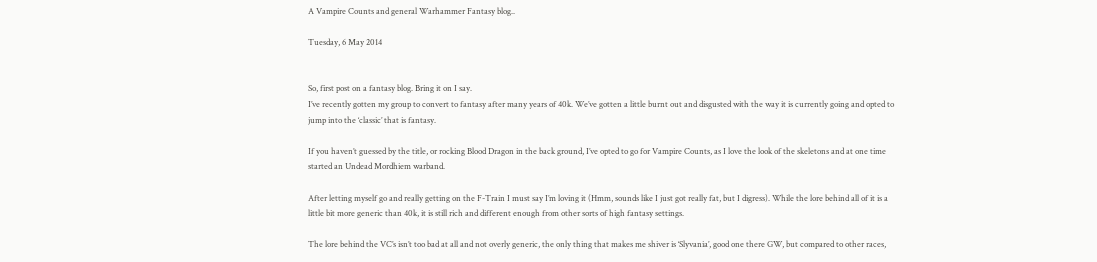A Vampire Counts and general Warhammer Fantasy blog..

Tuesday, 6 May 2014


So, first post on a fantasy blog. Bring it on I say.
I’ve recently gotten my group to convert to fantasy after many years of 40k. We’ve gotten a little burnt out and disgusted with the way it is currently going and opted to jump into the ‘classic’ that is fantasy.

If you haven’t guessed by the title, or rocking Blood Dragon in the back ground, I’ve opted to go for Vampire Counts, as I love the look of the skeletons and at one time started an Undead Mordhiem warband.

After letting myself go and really getting on the F-Train I must say I’m loving it (Hmm, sounds like I just got really fat, but I digress). While the lore behind all of it is a little bit more generic than 40k, it is still rich and different enough from other sorts of high fantasy settings.

The lore behind the VC’s isn’t too bad at all and not overly generic, the only thing that makes me shiver is ‘Slyvania’, good one there GW, but compared to other races,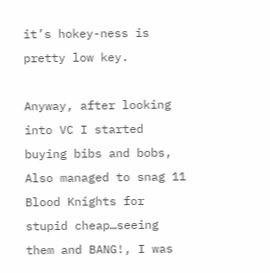it’s hokey-ness is pretty low key.

Anyway, after looking into VC I started buying bibs and bobs, Also managed to snag 11 Blood Knights for stupid cheap…seeing them and BANG!, I was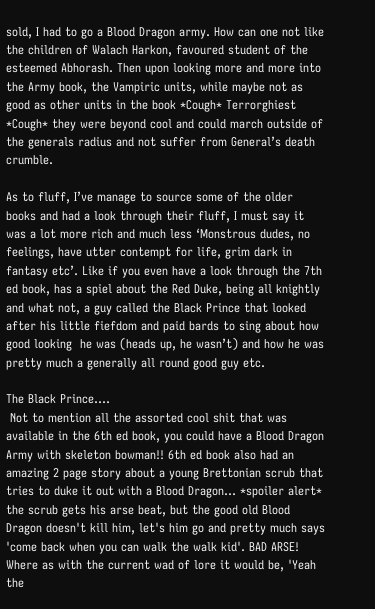sold, I had to go a Blood Dragon army. How can one not like the children of Walach Harkon, favoured student of the esteemed Abhorash. Then upon looking more and more into the Army book, the Vampiric units, while maybe not as good as other units in the book *Cough* Terrorghiest *Cough* they were beyond cool and could march outside of the generals radius and not suffer from General’s death crumble.

As to fluff, I’ve manage to source some of the older books and had a look through their fluff, I must say it was a lot more rich and much less ‘Monstrous dudes, no feelings, have utter contempt for life, grim dark in fantasy etc’. Like if you even have a look through the 7th ed book, has a spiel about the Red Duke, being all knightly and what not, a guy called the Black Prince that looked after his little fiefdom and paid bards to sing about how good looking  he was (heads up, he wasn’t) and how he was pretty much a generally all round good guy etc.

The Black Prince....
 Not to mention all the assorted cool shit that was available in the 6th ed book, you could have a Blood Dragon Army with skeleton bowman!! 6th ed book also had an amazing 2 page story about a young Brettonian scrub that tries to duke it out with a Blood Dragon… *spoiler alert* the scrub gets his arse beat, but the good old Blood Dragon doesn't kill him, let's him go and pretty much says 'come back when you can walk the walk kid'. BAD ARSE! Where as with the current wad of lore it would be, 'Yeah the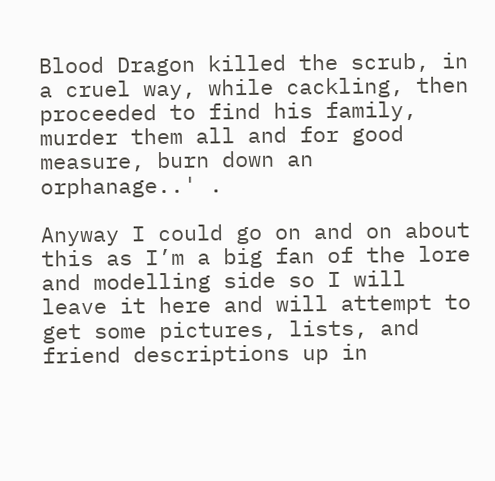Blood Dragon killed the scrub, in a cruel way, while cackling, then proceeded to find his family, murder them all and for good measure, burn down an orphanage..' .

Anyway I could go on and on about this as I’m a big fan of the lore and modelling side so I will leave it here and will attempt to get some pictures, lists, and friend descriptions up in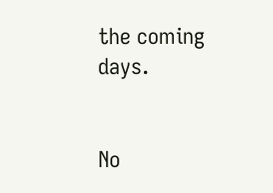the coming days.


No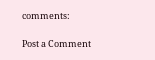comments:

Post a Comment